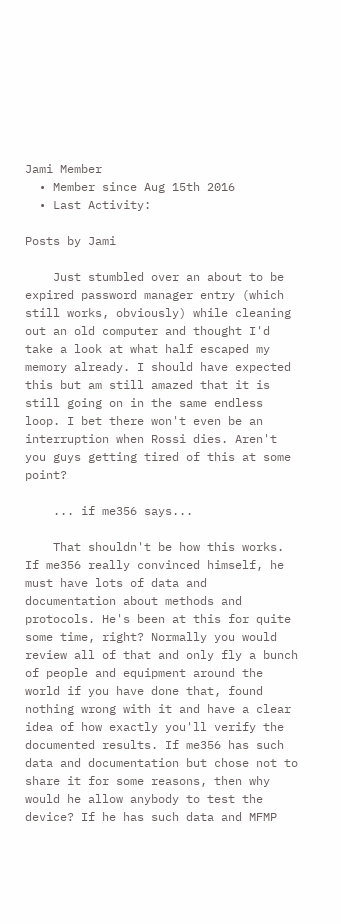Jami Member
  • Member since Aug 15th 2016
  • Last Activity:

Posts by Jami

    Just stumbled over an about to be expired password manager entry (which still works, obviously) while cleaning out an old computer and thought I'd take a look at what half escaped my memory already. I should have expected this but am still amazed that it is still going on in the same endless loop. I bet there won't even be an interruption when Rossi dies. Aren't you guys getting tired of this at some point?

    ... if me356 says...

    That shouldn't be how this works. If me356 really convinced himself, he must have lots of data and documentation about methods and protocols. He's been at this for quite some time, right? Normally you would review all of that and only fly a bunch of people and equipment around the world if you have done that, found nothing wrong with it and have a clear idea of how exactly you'll verify the documented results. If me356 has such data and documentation but chose not to share it for some reasons, then why would he allow anybody to test the device? If he has such data and MFMP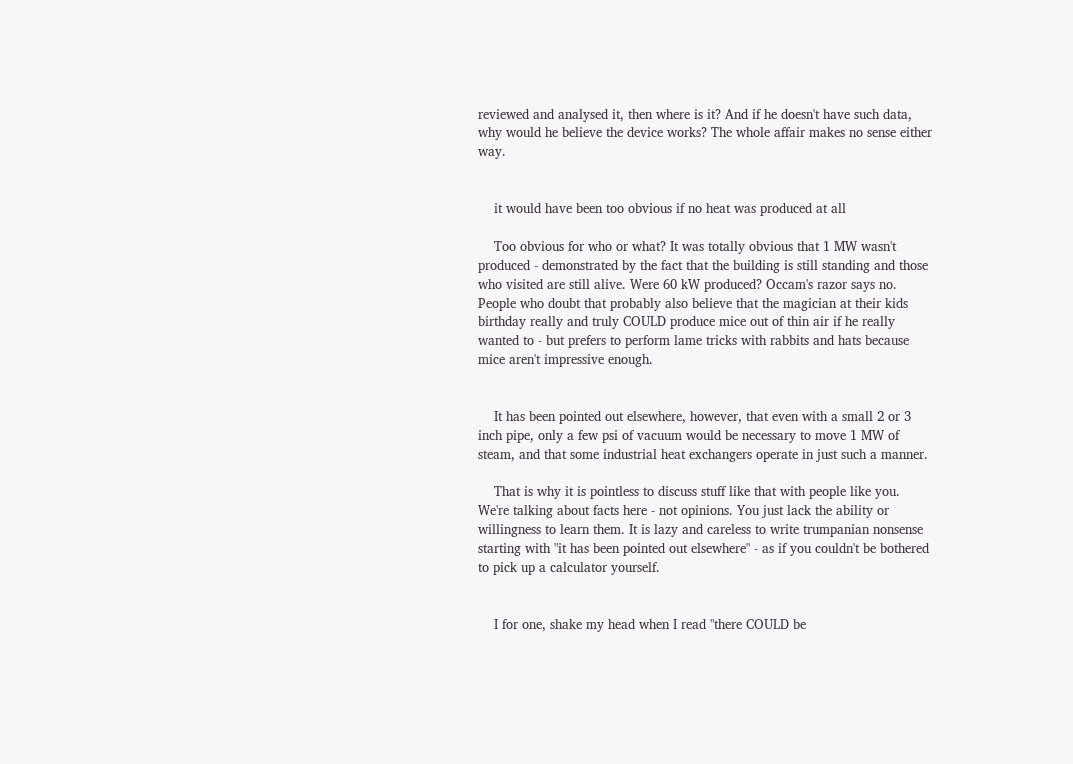reviewed and analysed it, then where is it? And if he doesn't have such data, why would he believe the device works? The whole affair makes no sense either way.


    it would have been too obvious if no heat was produced at all

    Too obvious for who or what? It was totally obvious that 1 MW wasn't produced - demonstrated by the fact that the building is still standing and those who visited are still alive. Were 60 kW produced? Occam's razor says no. People who doubt that probably also believe that the magician at their kids birthday really and truly COULD produce mice out of thin air if he really wanted to - but prefers to perform lame tricks with rabbits and hats because mice aren't impressive enough.


    It has been pointed out elsewhere, however, that even with a small 2 or 3 inch pipe, only a few psi of vacuum would be necessary to move 1 MW of steam, and that some industrial heat exchangers operate in just such a manner.

    That is why it is pointless to discuss stuff like that with people like you. We're talking about facts here - not opinions. You just lack the ability or willingness to learn them. It is lazy and careless to write trumpanian nonsense starting with "it has been pointed out elsewhere" - as if you couldn't be bothered to pick up a calculator yourself.


    I for one, shake my head when I read "there COULD be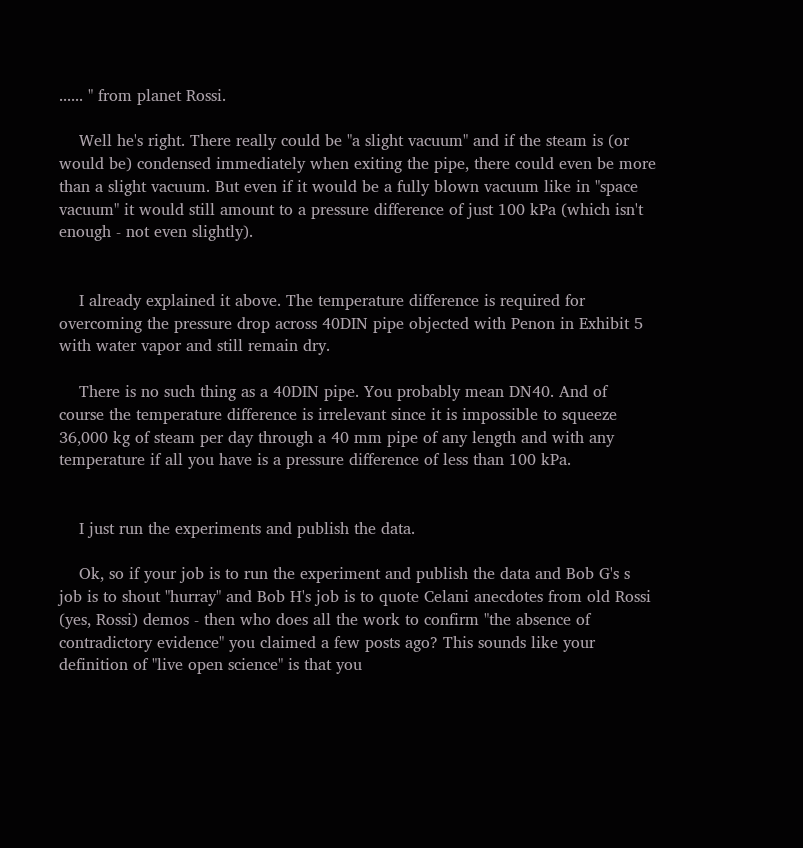...... " from planet Rossi.

    Well he's right. There really could be "a slight vacuum" and if the steam is (or would be) condensed immediately when exiting the pipe, there could even be more than a slight vacuum. But even if it would be a fully blown vacuum like in "space vacuum" it would still amount to a pressure difference of just 100 kPa (which isn't enough - not even slightly).


    I already explained it above. The temperature difference is required for overcoming the pressure drop across 40DIN pipe objected with Penon in Exhibit 5 with water vapor and still remain dry.

    There is no such thing as a 40DIN pipe. You probably mean DN40. And of course the temperature difference is irrelevant since it is impossible to squeeze 36,000 kg of steam per day through a 40 mm pipe of any length and with any temperature if all you have is a pressure difference of less than 100 kPa.


    I just run the experiments and publish the data.

    Ok, so if your job is to run the experiment and publish the data and Bob G's s job is to shout "hurray" and Bob H's job is to quote Celani anecdotes from old Rossi (yes, Rossi) demos - then who does all the work to confirm "the absence of contradictory evidence" you claimed a few posts ago? This sounds like your definition of "live open science" is that you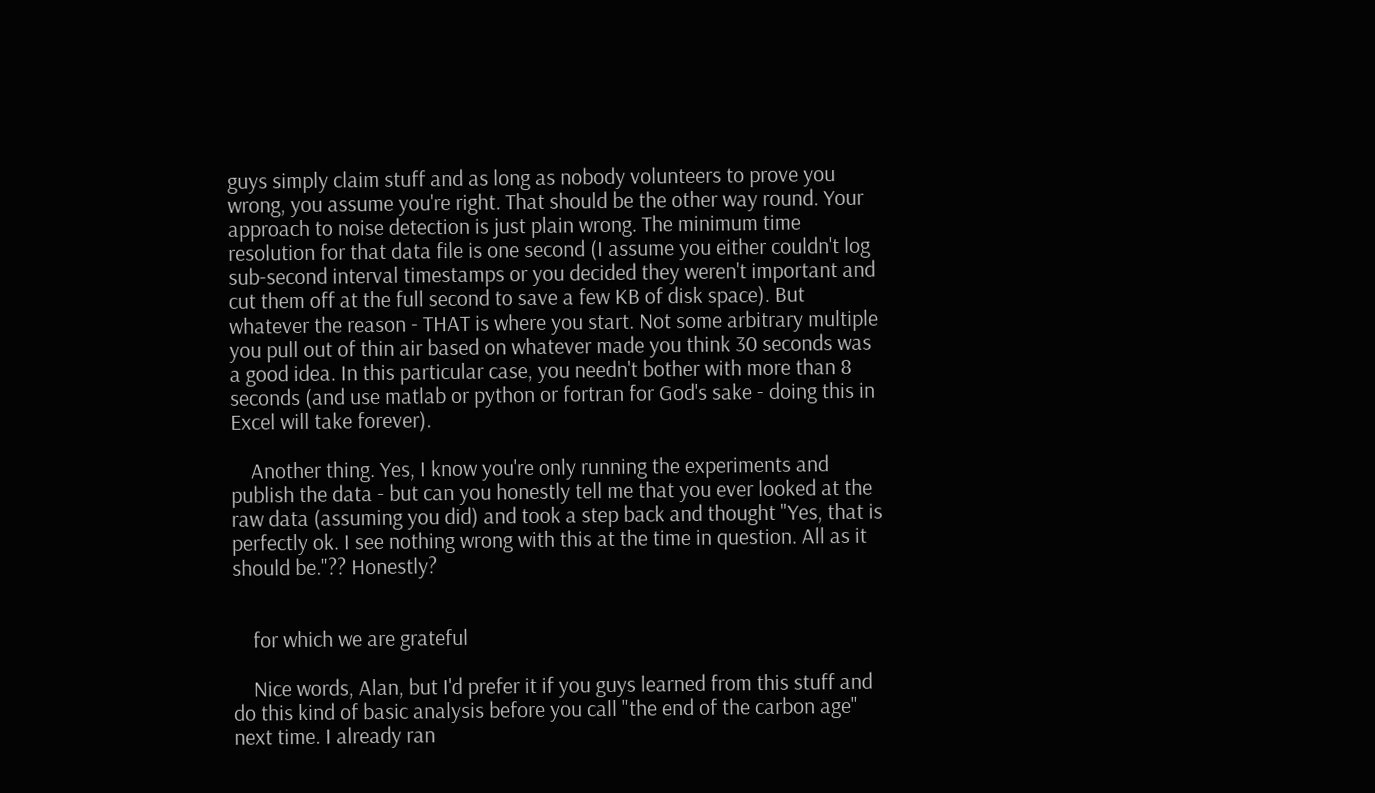guys simply claim stuff and as long as nobody volunteers to prove you wrong, you assume you're right. That should be the other way round. Your approach to noise detection is just plain wrong. The minimum time resolution for that data file is one second (I assume you either couldn't log sub-second interval timestamps or you decided they weren't important and cut them off at the full second to save a few KB of disk space). But whatever the reason - THAT is where you start. Not some arbitrary multiple you pull out of thin air based on whatever made you think 30 seconds was a good idea. In this particular case, you needn't bother with more than 8 seconds (and use matlab or python or fortran for God's sake - doing this in Excel will take forever).

    Another thing. Yes, I know you're only running the experiments and publish the data - but can you honestly tell me that you ever looked at the raw data (assuming you did) and took a step back and thought "Yes, that is perfectly ok. I see nothing wrong with this at the time in question. All as it should be."?? Honestly?


    for which we are grateful

    Nice words, Alan, but I'd prefer it if you guys learned from this stuff and do this kind of basic analysis before you call "the end of the carbon age" next time. I already ran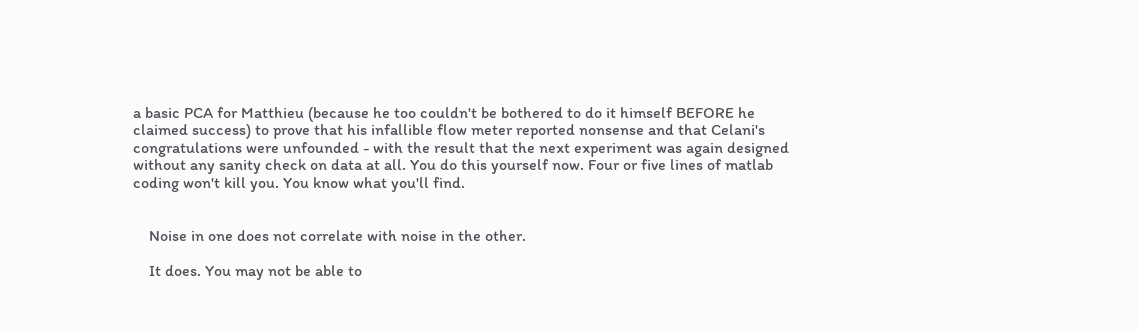a basic PCA for Matthieu (because he too couldn't be bothered to do it himself BEFORE he claimed success) to prove that his infallible flow meter reported nonsense and that Celani's congratulations were unfounded - with the result that the next experiment was again designed without any sanity check on data at all. You do this yourself now. Four or five lines of matlab coding won't kill you. You know what you'll find.


    Noise in one does not correlate with noise in the other.

    It does. You may not be able to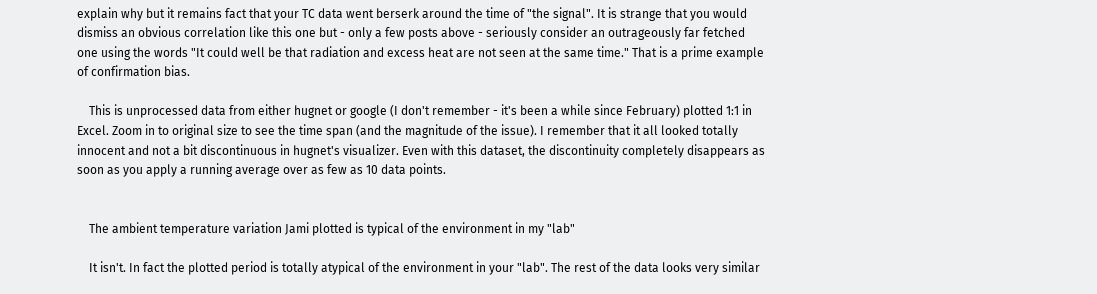explain why but it remains fact that your TC data went berserk around the time of "the signal". It is strange that you would dismiss an obvious correlation like this one but - only a few posts above - seriously consider an outrageously far fetched one using the words "It could well be that radiation and excess heat are not seen at the same time." That is a prime example of confirmation bias.

    This is unprocessed data from either hugnet or google (I don't remember - it's been a while since February) plotted 1:1 in Excel. Zoom in to original size to see the time span (and the magnitude of the issue). I remember that it all looked totally innocent and not a bit discontinuous in hugnet's visualizer. Even with this dataset, the discontinuity completely disappears as soon as you apply a running average over as few as 10 data points.


    The ambient temperature variation Jami plotted is typical of the environment in my "lab"

    It isn't. In fact the plotted period is totally atypical of the environment in your "lab". The rest of the data looks very similar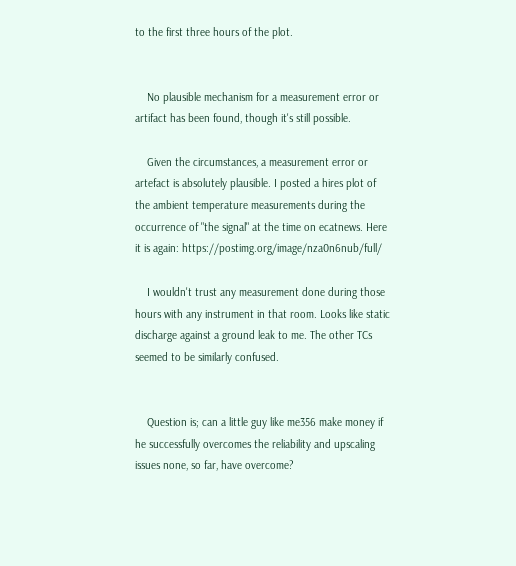to the first three hours of the plot.


    No plausible mechanism for a measurement error or artifact has been found, though it's still possible.

    Given the circumstances, a measurement error or artefact is absolutely plausible. I posted a hires plot of the ambient temperature measurements during the occurrence of "the signal" at the time on ecatnews. Here it is again: https://postimg.org/image/nza0n6nub/full/

    I wouldn't trust any measurement done during those hours with any instrument in that room. Looks like static discharge against a ground leak to me. The other TCs seemed to be similarly confused.


    Question is; can a little guy like me356 make money if he successfully overcomes the reliability and upscaling issues none, so far, have overcome?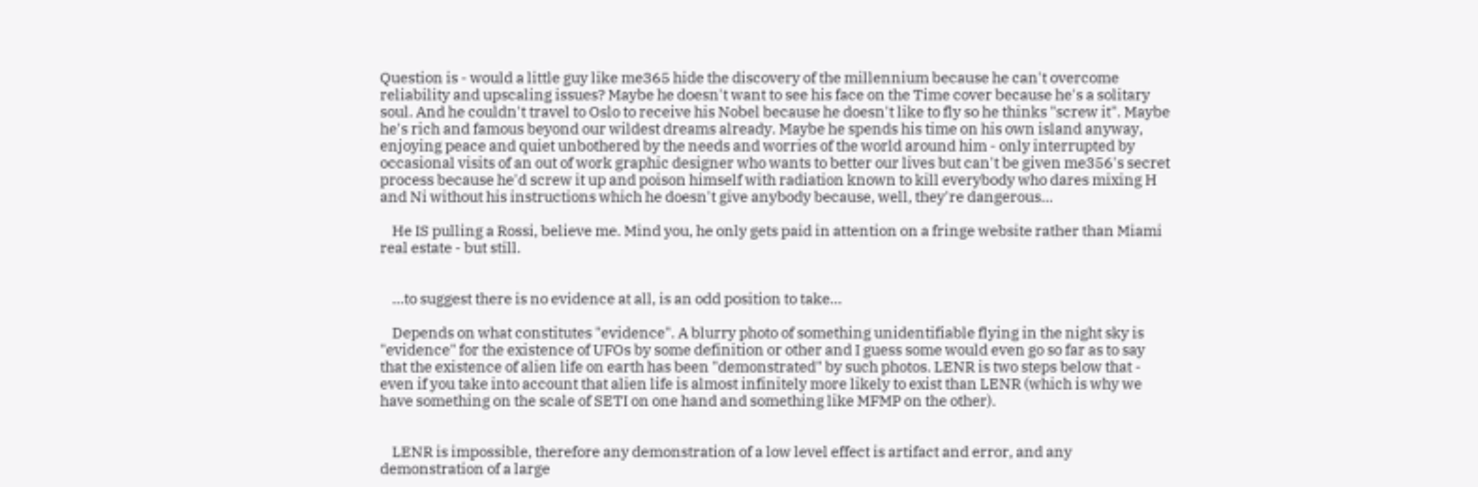Question is - would a little guy like me365 hide the discovery of the millennium because he can't overcome reliability and upscaling issues? Maybe he doesn't want to see his face on the Time cover because he's a solitary soul. And he couldn't travel to Oslo to receive his Nobel because he doesn't like to fly so he thinks "screw it". Maybe he's rich and famous beyond our wildest dreams already. Maybe he spends his time on his own island anyway, enjoying peace and quiet unbothered by the needs and worries of the world around him - only interrupted by occasional visits of an out of work graphic designer who wants to better our lives but can't be given me356's secret process because he'd screw it up and poison himself with radiation known to kill everybody who dares mixing H and Ni without his instructions which he doesn't give anybody because, well, they're dangerous...

    He IS pulling a Rossi, believe me. Mind you, he only gets paid in attention on a fringe website rather than Miami real estate - but still.


    ...to suggest there is no evidence at all, is an odd position to take...

    Depends on what constitutes "evidence". A blurry photo of something unidentifiable flying in the night sky is "evidence" for the existence of UFOs by some definition or other and I guess some would even go so far as to say that the existence of alien life on earth has been "demonstrated" by such photos. LENR is two steps below that - even if you take into account that alien life is almost infinitely more likely to exist than LENR (which is why we have something on the scale of SETI on one hand and something like MFMP on the other).


    LENR is impossible, therefore any demonstration of a low level effect is artifact and error, and any demonstration of a large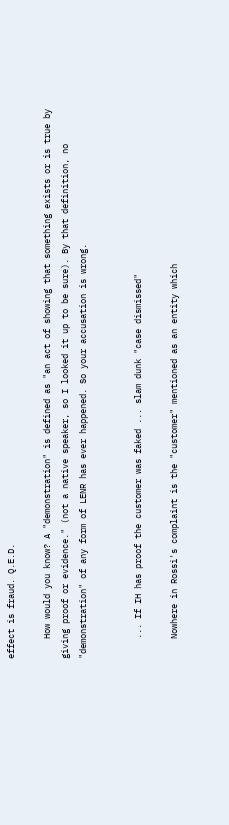effect is fraud. Q.E.D.

    How would you know? A "demonstration" is defined as "an act of showing that something exists or is true by giving proof or evidence." (not a native speaker, so I looked it up to be sure). By that definition, no "demonstration" of any form of LENR has ever happened. So your accusation is wrong.


    ... If IH has proof the customer was faked ... slam dunk "case dismissed"

    Nowhere in Rossi's complaint is the "customer" mentioned as an entity which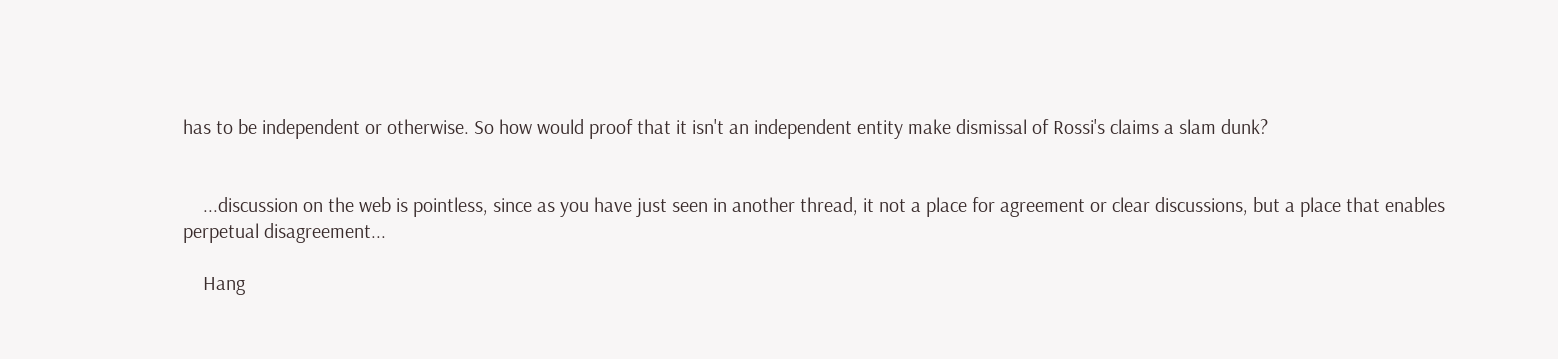has to be independent or otherwise. So how would proof that it isn't an independent entity make dismissal of Rossi's claims a slam dunk?


    ...discussion on the web is pointless, since as you have just seen in another thread, it not a place for agreement or clear discussions, but a place that enables perpetual disagreement...

    Hang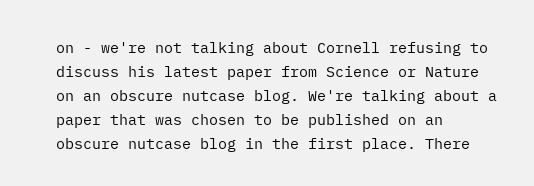on - we're not talking about Cornell refusing to discuss his latest paper from Science or Nature on an obscure nutcase blog. We're talking about a paper that was chosen to be published on an obscure nutcase blog in the first place. There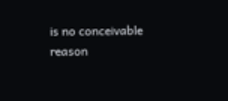is no conceivable reason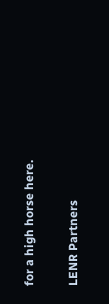for a high horse here.

LENR Partners